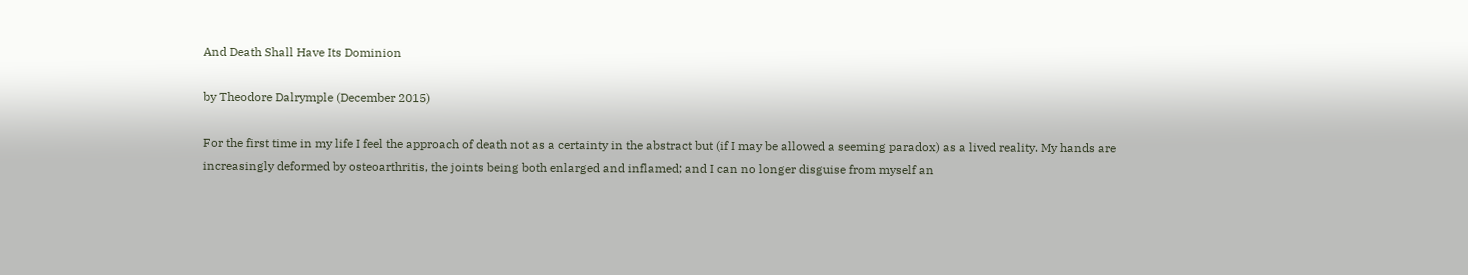And Death Shall Have Its Dominion

by Theodore Dalrymple (December 2015)

For the first time in my life I feel the approach of death not as a certainty in the abstract but (if I may be allowed a seeming paradox) as a lived reality. My hands are increasingly deformed by osteoarthritis, the joints being both enlarged and inflamed; and I can no longer disguise from myself an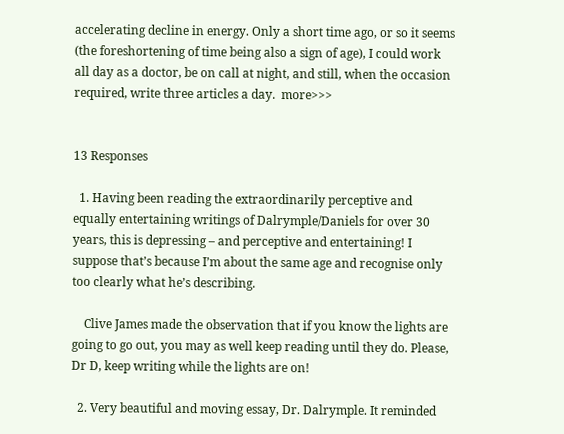accelerating decline in energy. Only a short time ago, or so it seems (the foreshortening of time being also a sign of age), I could work all day as a doctor, be on call at night, and still, when the occasion required, write three articles a day.  more>>>


13 Responses

  1. Having been reading the extraordinarily perceptive and equally entertaining writings of Dalrymple/Daniels for over 30 years, this is depressing – and perceptive and entertaining! I suppose that’s because I’m about the same age and recognise only too clearly what he’s describing.

    Clive James made the observation that if you know the lights are going to go out, you may as well keep reading until they do. Please, Dr D, keep writing while the lights are on!

  2. Very beautiful and moving essay, Dr. Dalrymple. It reminded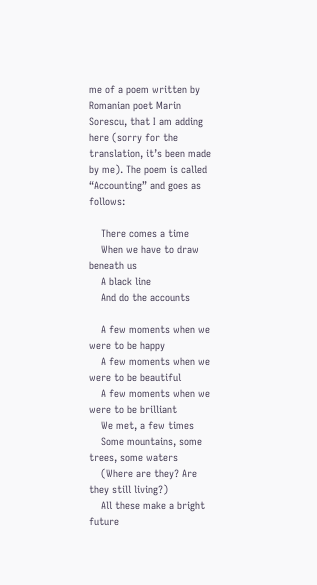me of a poem written by Romanian poet Marin Sorescu, that I am adding here (sorry for the translation, it’s been made by me). The poem is called “Accounting” and goes as follows:

    There comes a time
    When we have to draw beneath us
    A black line
    And do the accounts

    A few moments when we were to be happy
    A few moments when we were to be beautiful
    A few moments when we were to be brilliant
    We met, a few times
    Some mountains, some trees, some waters
    (Where are they? Are they still living?)
    All these make a bright future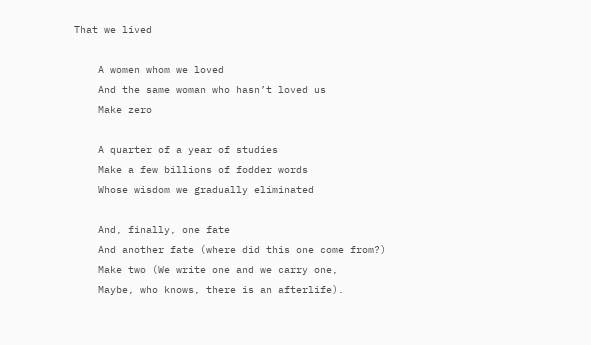That we lived

    A women whom we loved
    And the same woman who hasn’t loved us
    Make zero

    A quarter of a year of studies
    Make a few billions of fodder words
    Whose wisdom we gradually eliminated

    And, finally, one fate
    And another fate (where did this one come from?)
    Make two (We write one and we carry one,
    Maybe, who knows, there is an afterlife).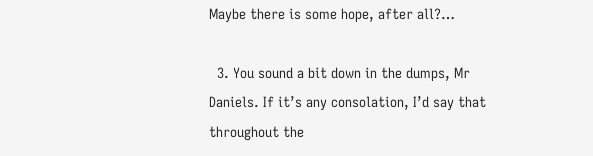Maybe there is some hope, after all?…

  3. You sound a bit down in the dumps, Mr Daniels. If it’s any consolation, I’d say that throughout the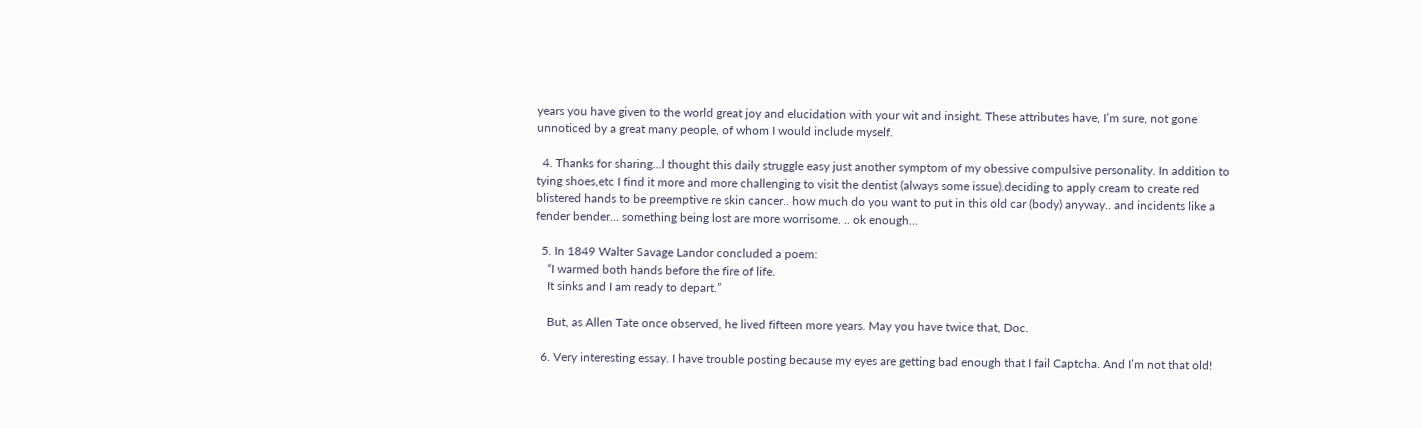years you have given to the world great joy and elucidation with your wit and insight. These attributes have, I’m sure, not gone unnoticed by a great many people, of whom I would include myself.

  4. Thanks for sharing…l thought this daily struggle easy just another symptom of my obessive compulsive personality. In addition to tying shoes,etc I find it more and more challenging to visit the dentist (always some issue).deciding to apply cream to create red blistered hands to be preemptive re skin cancer.. how much do you want to put in this old car (body) anyway.. and incidents like a fender bender… something being lost are more worrisome. .. ok enough…

  5. In 1849 Walter Savage Landor concluded a poem:
    “I warmed both hands before the fire of life.
    It sinks and I am ready to depart.”

    But, as Allen Tate once observed, he lived fifteen more years. May you have twice that, Doc.

  6. Very interesting essay. I have trouble posting because my eyes are getting bad enough that I fail Captcha. And I’m not that old!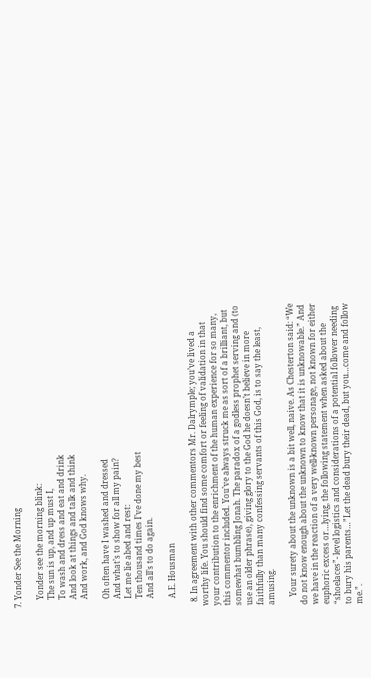7. Yonder See the Morning

    Yonder see the morning blink:
    The sun is up, and up must I,
    To wash and dress and eat and drink
    And look at things and talk and think
    And work, and God knows why.

    Oh often have I washed and dressed
    And what’s to show for all my pain?
    Let me lie abed and rest:
    Ten thousand times I’ve done my best
    And all’s to do again.

    A.E. Housman

  8. In agreement with other commentors Mr. Dalrymple; you’ve lived a worthy life. You should find some comfort or feeling of validation in that your contribution to the enrichment of the human experience for so many, this commentor included. You’ve always struck me as sort of a brilliant, but somewhat bumbling Jonah. The paradox of a godless prophet serving and (to use an older phrase), giving glory to the God he doesn’t believe in more faithfully than many confessing servants of this God, is to say the least, amusing.

    Your surety about the unknown is a bit well, naive. As Chesterton said: “We do not know enough about the unknown to know that it is unknowable.” And we have in the reaction of a very well-known personage, not known for either euphoric excess or…lying, the following statement when asked about the “shoelaces”- level logistics and considerations of a potential follower needing to bury his parents…”Let the dead bury their dead, but you…come and follow me.”.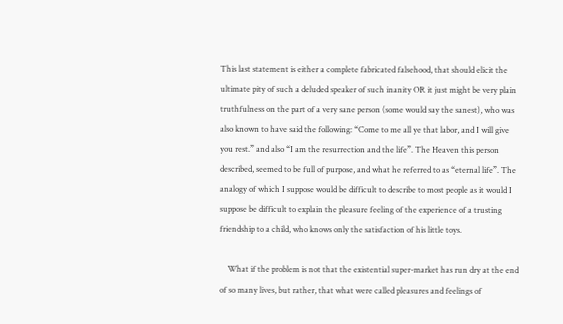This last statement is either a complete fabricated falsehood, that should elicit the ultimate pity of such a deluded speaker of such inanity OR it just might be very plain truthfulness on the part of a very sane person (some would say the sanest), who was also known to have said the following: “Come to me all ye that labor, and I will give you rest.” and also “I am the resurrection and the life”. The Heaven this person described, seemed to be full of purpose, and what he referred to as “eternal life”. The analogy of which I suppose would be difficult to describe to most people as it would I suppose be difficult to explain the pleasure feeling of the experience of a trusting friendship to a child, who knows only the satisfaction of his little toys.

    What if the problem is not that the existential super-market has run dry at the end of so many lives, but rather, that what were called pleasures and feelings of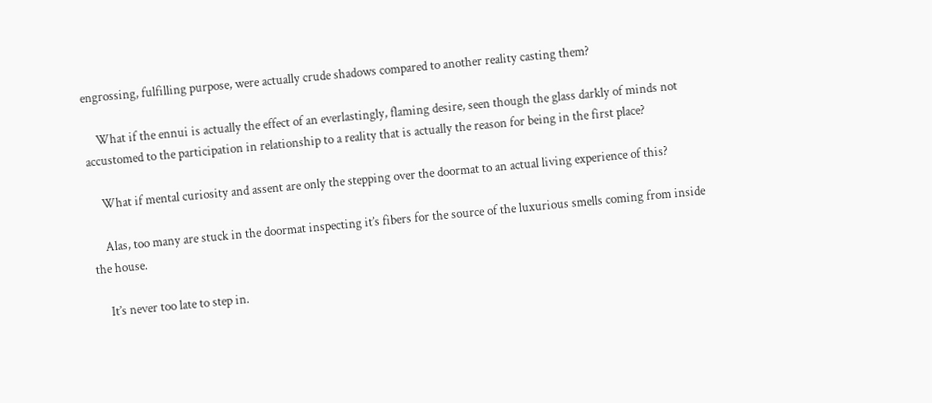engrossing, fulfilling purpose, were actually crude shadows compared to another reality casting them?

    What if the ennui is actually the effect of an everlastingly, flaming desire, seen though the glass darkly of minds not accustomed to the participation in relationship to a reality that is actually the reason for being in the first place?

    What if mental curiosity and assent are only the stepping over the doormat to an actual living experience of this?

    Alas, too many are stuck in the doormat inspecting it’s fibers for the source of the luxurious smells coming from inside the house.

    It’s never too late to step in.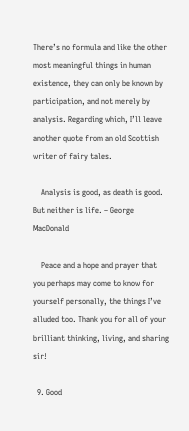There’s no formula and like the other most meaningful things in human existence, they can only be known by participation, and not merely by analysis. Regarding which, I’ll leave another quote from an old Scottish writer of fairy tales.

    Analysis is good, as death is good. But neither is life. – George MacDonald

    Peace and a hope and prayer that you perhaps may come to know for yourself personally, the things I’ve alluded too. Thank you for all of your brilliant thinking, living, and sharing sir!

  9. Good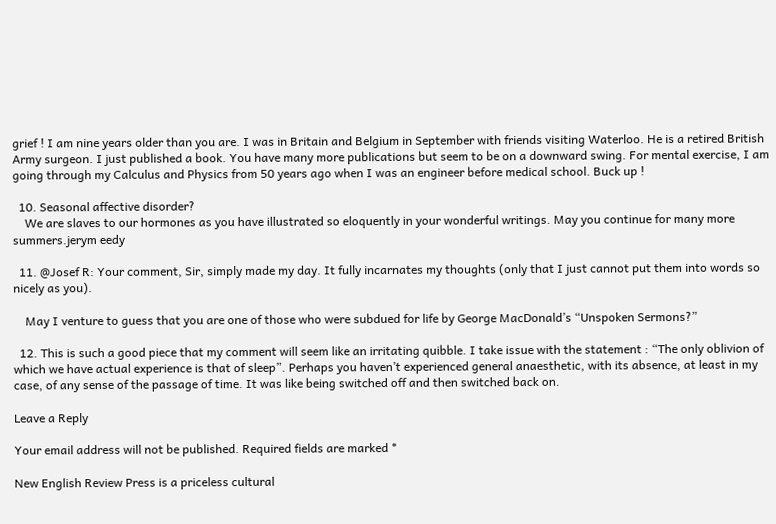grief ! I am nine years older than you are. I was in Britain and Belgium in September with friends visiting Waterloo. He is a retired British Army surgeon. I just published a book. You have many more publications but seem to be on a downward swing. For mental exercise, I am going through my Calculus and Physics from 50 years ago when I was an engineer before medical school. Buck up !

  10. Seasonal affective disorder?
    We are slaves to our hormones as you have illustrated so eloquently in your wonderful writings. May you continue for many more summers.jerym eedy

  11. @Josef R: Your comment, Sir, simply made my day. It fully incarnates my thoughts (only that I just cannot put them into words so nicely as you).

    May I venture to guess that you are one of those who were subdued for life by George MacDonald’s “Unspoken Sermons?”

  12. This is such a good piece that my comment will seem like an irritating quibble. I take issue with the statement : “The only oblivion of which we have actual experience is that of sleep”. Perhaps you haven’t experienced general anaesthetic, with its absence, at least in my case, of any sense of the passage of time. It was like being switched off and then switched back on.

Leave a Reply

Your email address will not be published. Required fields are marked *

New English Review Press is a priceless cultural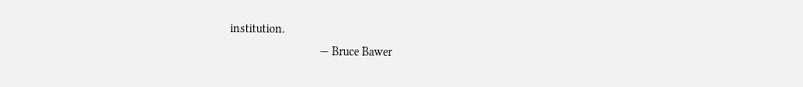institution.
                              — Bruce Bawer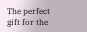The perfect gift for the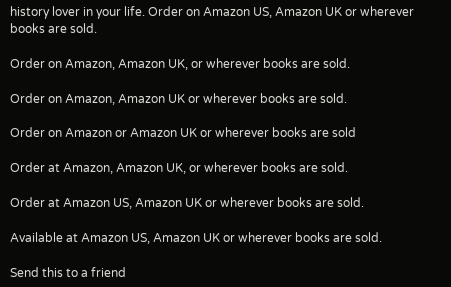history lover in your life. Order on Amazon US, Amazon UK or wherever books are sold.

Order on Amazon, Amazon UK, or wherever books are sold.

Order on Amazon, Amazon UK or wherever books are sold.

Order on Amazon or Amazon UK or wherever books are sold

Order at Amazon, Amazon UK, or wherever books are sold.

Order at Amazon US, Amazon UK or wherever books are sold.

Available at Amazon US, Amazon UK or wherever books are sold.

Send this to a friend